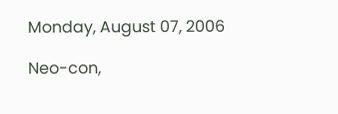Monday, August 07, 2006

Neo-con,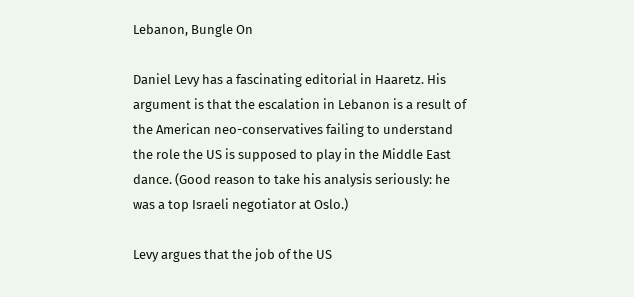Lebanon, Bungle On

Daniel Levy has a fascinating editorial in Haaretz. His argument is that the escalation in Lebanon is a result of the American neo-conservatives failing to understand the role the US is supposed to play in the Middle East dance. (Good reason to take his analysis seriously: he was a top Israeli negotiator at Oslo.)

Levy argues that the job of the US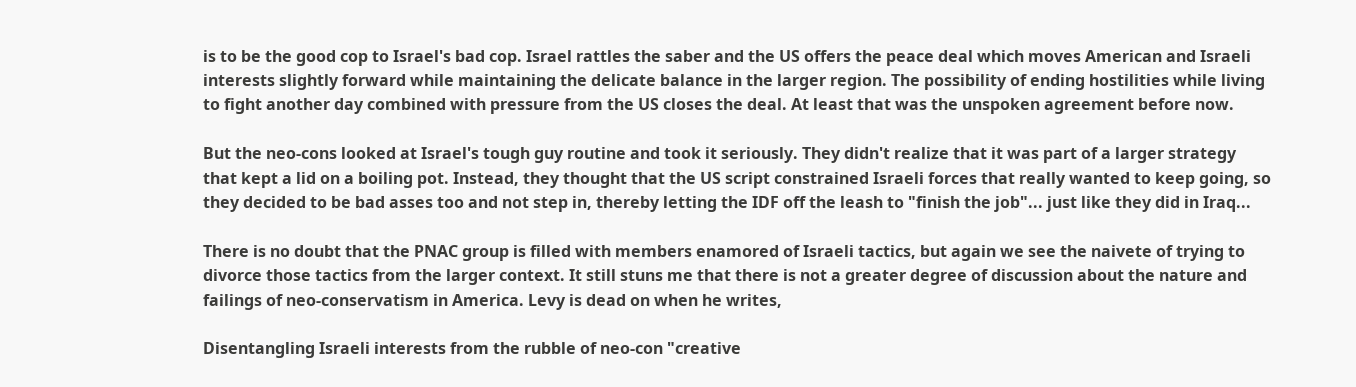is to be the good cop to Israel's bad cop. Israel rattles the saber and the US offers the peace deal which moves American and Israeli interests slightly forward while maintaining the delicate balance in the larger region. The possibility of ending hostilities while living to fight another day combined with pressure from the US closes the deal. At least that was the unspoken agreement before now.

But the neo-cons looked at Israel's tough guy routine and took it seriously. They didn't realize that it was part of a larger strategy that kept a lid on a boiling pot. Instead, they thought that the US script constrained Israeli forces that really wanted to keep going, so they decided to be bad asses too and not step in, thereby letting the IDF off the leash to "finish the job"... just like they did in Iraq...

There is no doubt that the PNAC group is filled with members enamored of Israeli tactics, but again we see the naivete of trying to divorce those tactics from the larger context. It still stuns me that there is not a greater degree of discussion about the nature and failings of neo-conservatism in America. Levy is dead on when he writes,

Disentangling Israeli interests from the rubble of neo-con "creative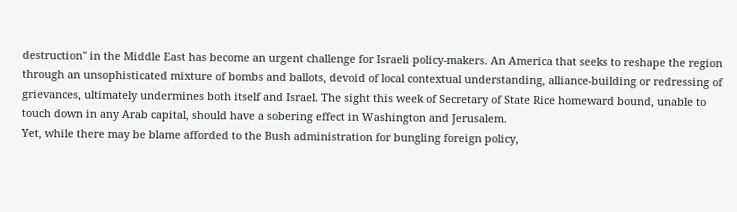destruction" in the Middle East has become an urgent challenge for Israeli policy-makers. An America that seeks to reshape the region through an unsophisticated mixture of bombs and ballots, devoid of local contextual understanding, alliance-building or redressing of grievances, ultimately undermines both itself and Israel. The sight this week of Secretary of State Rice homeward bound, unable to touch down in any Arab capital, should have a sobering effect in Washington and Jerusalem.
Yet, while there may be blame afforded to the Bush administration for bungling foreign policy,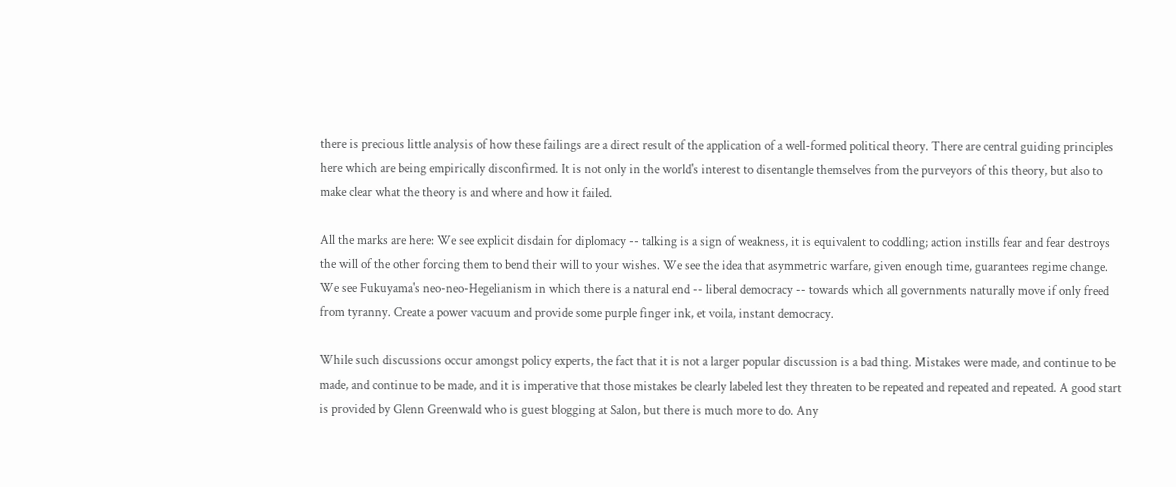there is precious little analysis of how these failings are a direct result of the application of a well-formed political theory. There are central guiding principles here which are being empirically disconfirmed. It is not only in the world's interest to disentangle themselves from the purveyors of this theory, but also to make clear what the theory is and where and how it failed.

All the marks are here: We see explicit disdain for diplomacy -- talking is a sign of weakness, it is equivalent to coddling; action instills fear and fear destroys the will of the other forcing them to bend their will to your wishes. We see the idea that asymmetric warfare, given enough time, guarantees regime change. We see Fukuyama's neo-neo-Hegelianism in which there is a natural end -- liberal democracy -- towards which all governments naturally move if only freed from tyranny. Create a power vacuum and provide some purple finger ink, et voila, instant democracy.

While such discussions occur amongst policy experts, the fact that it is not a larger popular discussion is a bad thing. Mistakes were made, and continue to be made, and continue to be made, and it is imperative that those mistakes be clearly labeled lest they threaten to be repeated and repeated and repeated. A good start is provided by Glenn Greenwald who is guest blogging at Salon, but there is much more to do. Any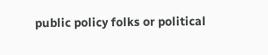public policy folks or political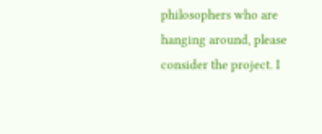philosophers who are hanging around, please consider the project. I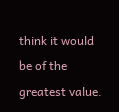think it would be of the greatest value.